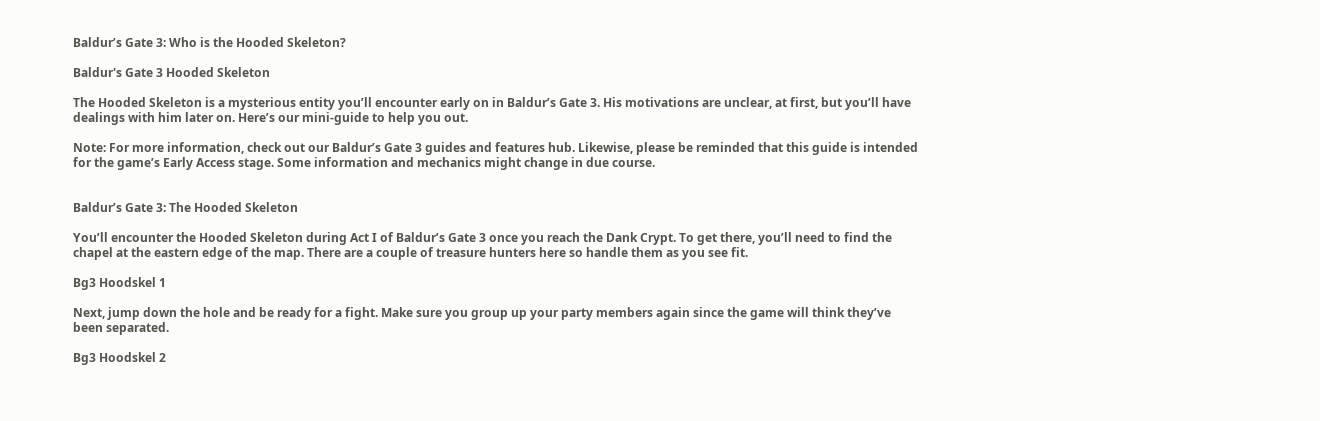Baldur’s Gate 3: Who is the Hooded Skeleton?

Baldur's Gate 3 Hooded Skeleton

The Hooded Skeleton is a mysterious entity you’ll encounter early on in Baldur’s Gate 3. His motivations are unclear, at first, but you’ll have dealings with him later on. Here’s our mini-guide to help you out.

Note: For more information, check out our Baldur’s Gate 3 guides and features hub. Likewise, please be reminded that this guide is intended for the game’s Early Access stage. Some information and mechanics might change in due course.


Baldur’s Gate 3: The Hooded Skeleton

You’ll encounter the Hooded Skeleton during Act I of Baldur’s Gate 3 once you reach the Dank Crypt. To get there, you’ll need to find the chapel at the eastern edge of the map. There are a couple of treasure hunters here so handle them as you see fit.

Bg3 Hoodskel 1

Next, jump down the hole and be ready for a fight. Make sure you group up your party members again since the game will think they’ve been separated.

Bg3 Hoodskel 2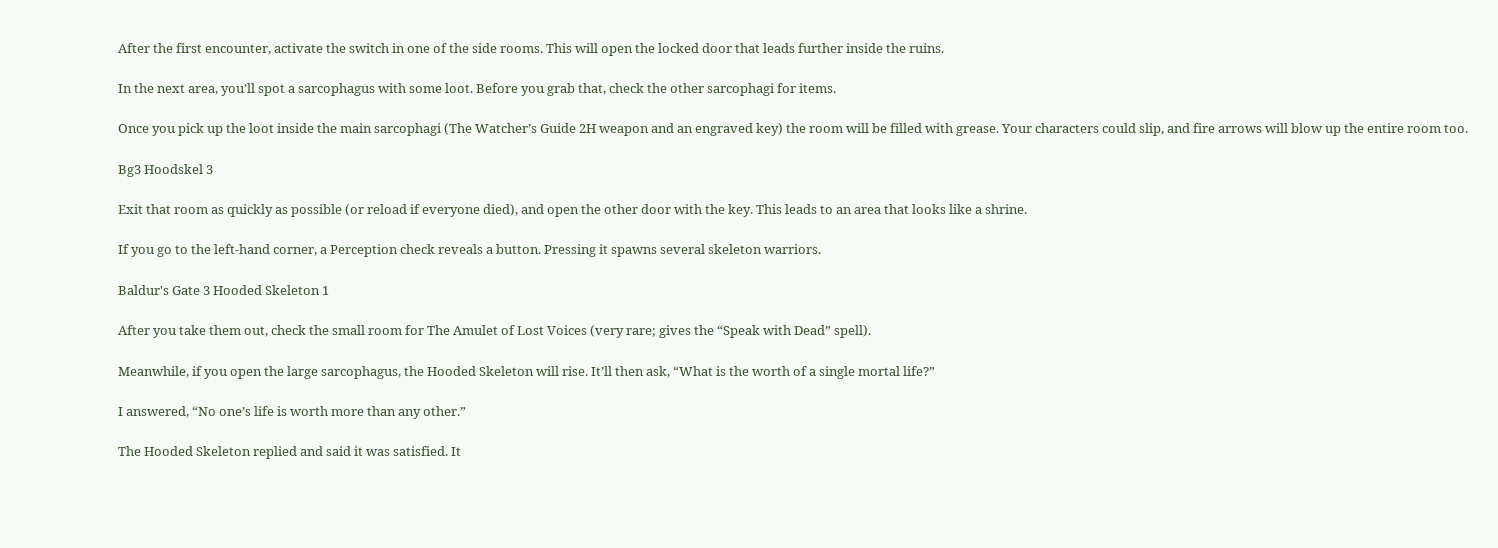After the first encounter, activate the switch in one of the side rooms. This will open the locked door that leads further inside the ruins.

In the next area, you’ll spot a sarcophagus with some loot. Before you grab that, check the other sarcophagi for items.

Once you pick up the loot inside the main sarcophagi (The Watcher’s Guide 2H weapon and an engraved key) the room will be filled with grease. Your characters could slip, and fire arrows will blow up the entire room too.

Bg3 Hoodskel 3

Exit that room as quickly as possible (or reload if everyone died), and open the other door with the key. This leads to an area that looks like a shrine.

If you go to the left-hand corner, a Perception check reveals a button. Pressing it spawns several skeleton warriors.

Baldur's Gate 3 Hooded Skeleton 1

After you take them out, check the small room for The Amulet of Lost Voices (very rare; gives the “Speak with Dead” spell).

Meanwhile, if you open the large sarcophagus, the Hooded Skeleton will rise. It’ll then ask, “What is the worth of a single mortal life?”

I answered, “No one’s life is worth more than any other.”

The Hooded Skeleton replied and said it was satisfied. It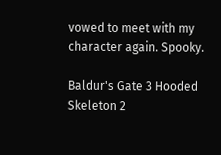vowed to meet with my character again. Spooky.

Baldur's Gate 3 Hooded Skeleton 2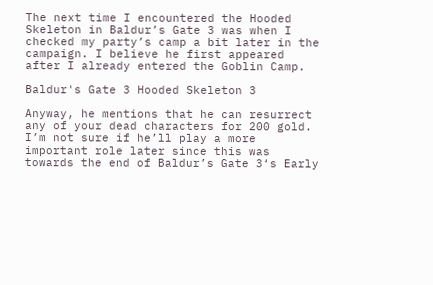The next time I encountered the Hooded Skeleton in Baldur’s Gate 3 was when I checked my party’s camp a bit later in the campaign. I believe he first appeared after I already entered the Goblin Camp.

Baldur's Gate 3 Hooded Skeleton 3

Anyway, he mentions that he can resurrect any of your dead characters for 200 gold. I’m not sure if he’ll play a more important role later since this was towards the end of Baldur’s Gate 3‘s Early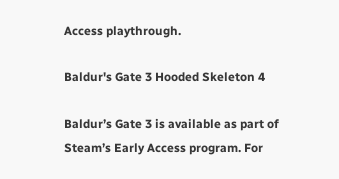Access playthrough.

Baldur's Gate 3 Hooded Skeleton 4

Baldur’s Gate 3 is available as part of Steam’s Early Access program. For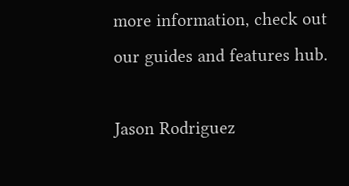more information, check out our guides and features hub.

Jason Rodriguez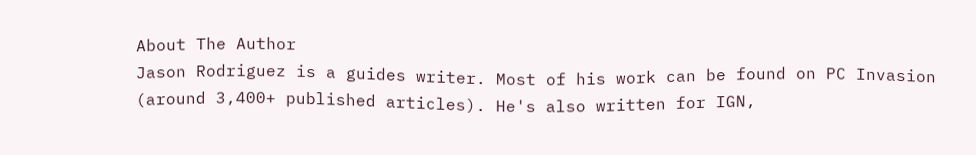About The Author
Jason Rodriguez is a guides writer. Most of his work can be found on PC Invasion (around 3,400+ published articles). He's also written for IGN,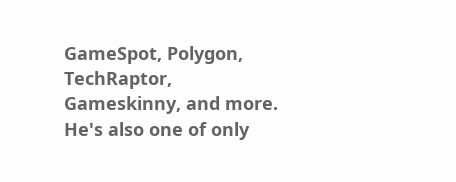GameSpot, Polygon, TechRaptor, Gameskinny, and more. He's also one of only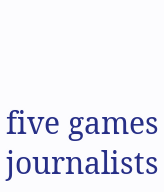five games journalists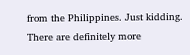from the Philippines. Just kidding. There are definitely more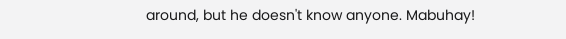around, but he doesn't know anyone. Mabuhay!